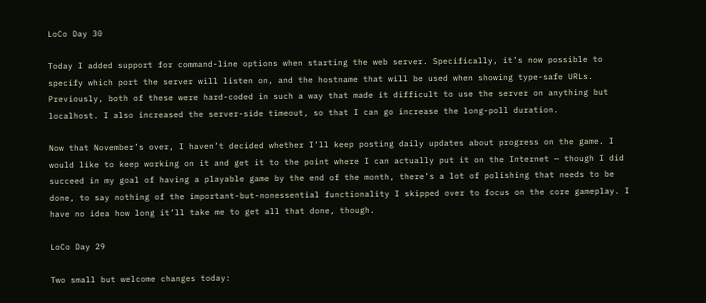LoCo Day 30

Today I added support for command-line options when starting the web server. Specifically, it’s now possible to specify which port the server will listen on, and the hostname that will be used when showing type-safe URLs. Previously, both of these were hard-coded in such a way that made it difficult to use the server on anything but localhost. I also increased the server-side timeout, so that I can go increase the long-poll duration.

Now that November’s over, I haven’t decided whether I’ll keep posting daily updates about progress on the game. I would like to keep working on it and get it to the point where I can actually put it on the Internet — though I did succeed in my goal of having a playable game by the end of the month, there’s a lot of polishing that needs to be done, to say nothing of the important-but-nonessential functionality I skipped over to focus on the core gameplay. I have no idea how long it’ll take me to get all that done, though.

LoCo Day 29

Two small but welcome changes today: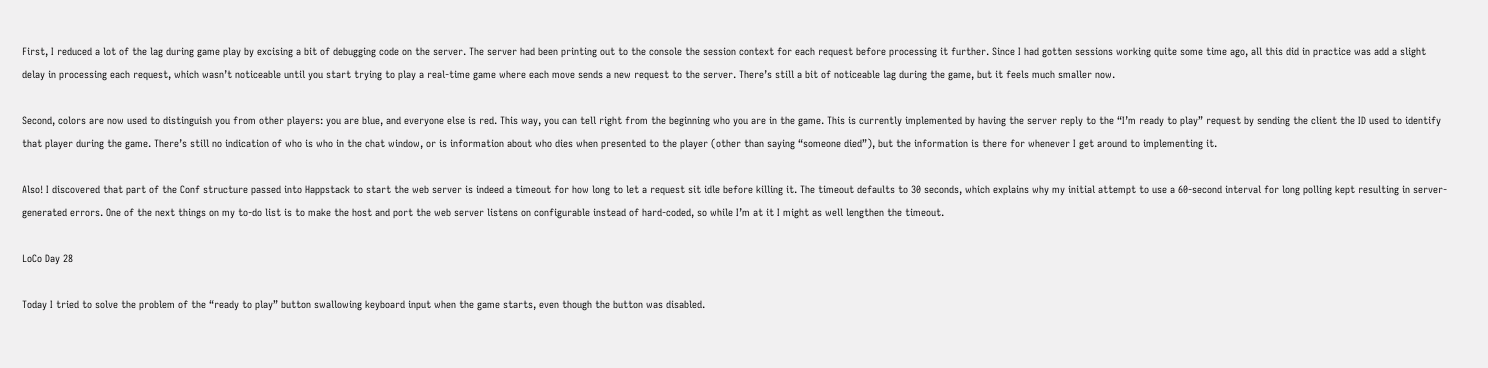First, I reduced a lot of the lag during game play by excising a bit of debugging code on the server. The server had been printing out to the console the session context for each request before processing it further. Since I had gotten sessions working quite some time ago, all this did in practice was add a slight delay in processing each request, which wasn’t noticeable until you start trying to play a real-time game where each move sends a new request to the server. There’s still a bit of noticeable lag during the game, but it feels much smaller now.

Second, colors are now used to distinguish you from other players: you are blue, and everyone else is red. This way, you can tell right from the beginning who you are in the game. This is currently implemented by having the server reply to the “I’m ready to play” request by sending the client the ID used to identify that player during the game. There’s still no indication of who is who in the chat window, or is information about who dies when presented to the player (other than saying “someone died”), but the information is there for whenever I get around to implementing it.

Also! I discovered that part of the Conf structure passed into Happstack to start the web server is indeed a timeout for how long to let a request sit idle before killing it. The timeout defaults to 30 seconds, which explains why my initial attempt to use a 60-second interval for long polling kept resulting in server-generated errors. One of the next things on my to-do list is to make the host and port the web server listens on configurable instead of hard-coded, so while I’m at it I might as well lengthen the timeout.

LoCo Day 28

Today I tried to solve the problem of the “ready to play” button swallowing keyboard input when the game starts, even though the button was disabled.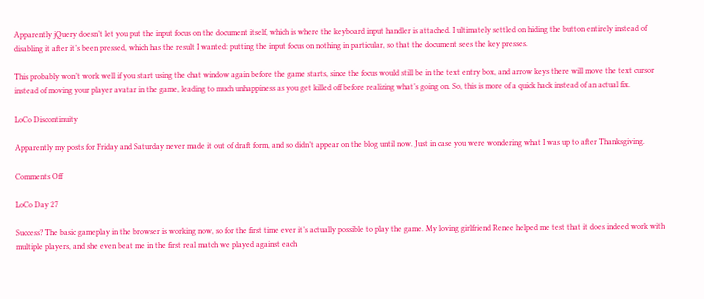Apparently jQuery doesn’t let you put the input focus on the document itself, which is where the keyboard input handler is attached. I ultimately settled on hiding the button entirely instead of disabling it after it’s been pressed, which has the result I wanted: putting the input focus on nothing in particular, so that the document sees the key presses.

This probably won’t work well if you start using the chat window again before the game starts, since the focus would still be in the text entry box, and arrow keys there will move the text cursor instead of moving your player avatar in the game, leading to much unhappiness as you get killed off before realizing what’s going on. So, this is more of a quick hack instead of an actual fix.

LoCo Discontinuity

Apparently my posts for Friday and Saturday never made it out of draft form, and so didn’t appear on the blog until now. Just in case you were wondering what I was up to after Thanksgiving.

Comments Off

LoCo Day 27

Success? The basic gameplay in the browser is working now, so for the first time ever it’s actually possible to play the game. My loving girlfriend Renee helped me test that it does indeed work with multiple players, and she even beat me in the first real match we played against each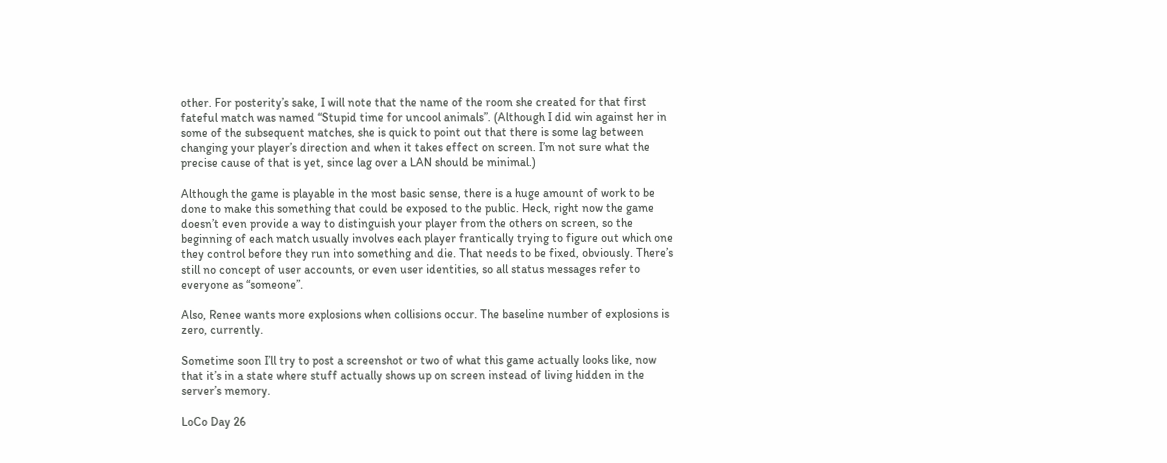other. For posterity’s sake, I will note that the name of the room she created for that first fateful match was named “Stupid time for uncool animals”. (Although I did win against her in some of the subsequent matches, she is quick to point out that there is some lag between changing your player’s direction and when it takes effect on screen. I’m not sure what the precise cause of that is yet, since lag over a LAN should be minimal.)

Although the game is playable in the most basic sense, there is a huge amount of work to be done to make this something that could be exposed to the public. Heck, right now the game doesn’t even provide a way to distinguish your player from the others on screen, so the beginning of each match usually involves each player frantically trying to figure out which one they control before they run into something and die. That needs to be fixed, obviously. There’s still no concept of user accounts, or even user identities, so all status messages refer to everyone as “someone”.

Also, Renee wants more explosions when collisions occur. The baseline number of explosions is zero, currently.

Sometime soon I’ll try to post a screenshot or two of what this game actually looks like, now that it’s in a state where stuff actually shows up on screen instead of living hidden in the server’s memory.

LoCo Day 26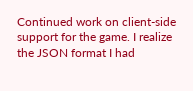Continued work on client-side support for the game. I realize the JSON format I had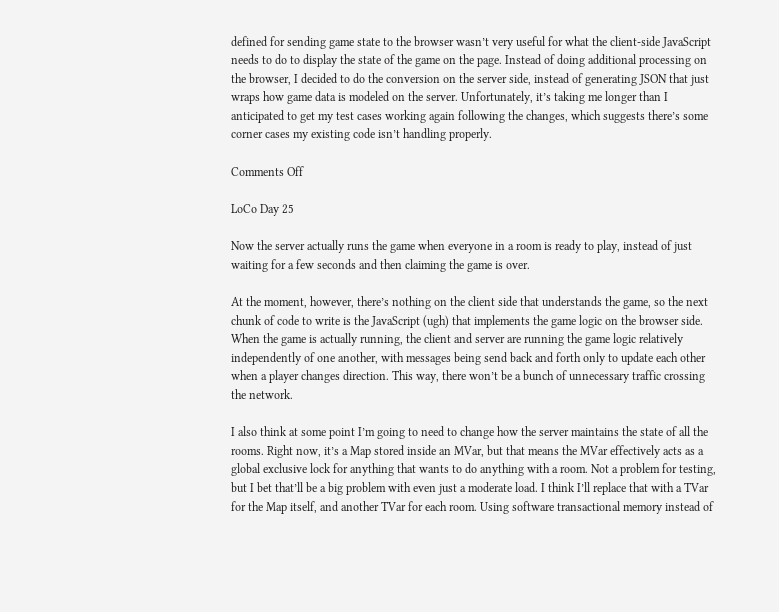defined for sending game state to the browser wasn’t very useful for what the client-side JavaScript needs to do to display the state of the game on the page. Instead of doing additional processing on the browser, I decided to do the conversion on the server side, instead of generating JSON that just wraps how game data is modeled on the server. Unfortunately, it’s taking me longer than I anticipated to get my test cases working again following the changes, which suggests there’s some corner cases my existing code isn’t handling properly.

Comments Off

LoCo Day 25

Now the server actually runs the game when everyone in a room is ready to play, instead of just waiting for a few seconds and then claiming the game is over.

At the moment, however, there’s nothing on the client side that understands the game, so the next chunk of code to write is the JavaScript (ugh) that implements the game logic on the browser side. When the game is actually running, the client and server are running the game logic relatively independently of one another, with messages being send back and forth only to update each other when a player changes direction. This way, there won’t be a bunch of unnecessary traffic crossing the network.

I also think at some point I’m going to need to change how the server maintains the state of all the rooms. Right now, it’s a Map stored inside an MVar, but that means the MVar effectively acts as a global exclusive lock for anything that wants to do anything with a room. Not a problem for testing, but I bet that’ll be a big problem with even just a moderate load. I think I’ll replace that with a TVar for the Map itself, and another TVar for each room. Using software transactional memory instead of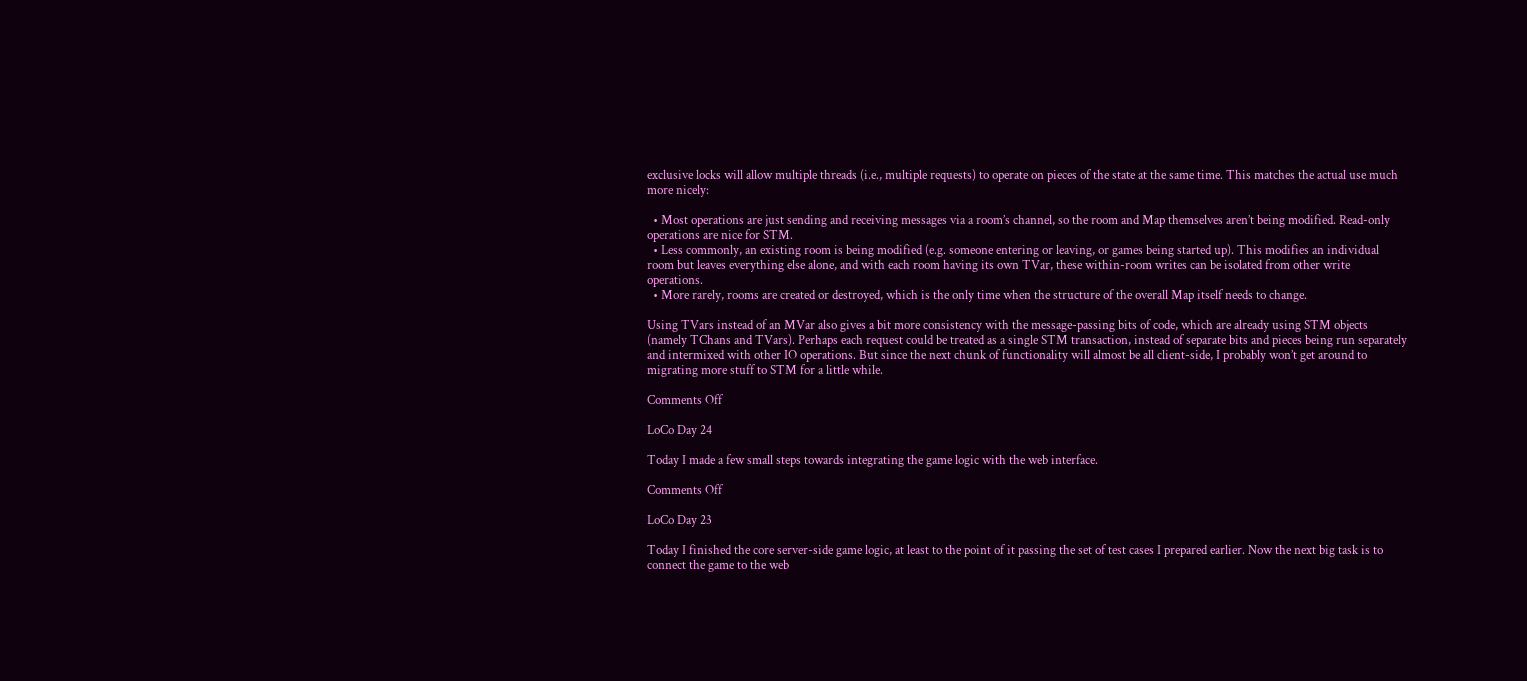exclusive locks will allow multiple threads (i.e., multiple requests) to operate on pieces of the state at the same time. This matches the actual use much more nicely:

  • Most operations are just sending and receiving messages via a room’s channel, so the room and Map themselves aren’t being modified. Read-only operations are nice for STM.
  • Less commonly, an existing room is being modified (e.g. someone entering or leaving, or games being started up). This modifies an individual room but leaves everything else alone, and with each room having its own TVar, these within-room writes can be isolated from other write operations.
  • More rarely, rooms are created or destroyed, which is the only time when the structure of the overall Map itself needs to change.

Using TVars instead of an MVar also gives a bit more consistency with the message-passing bits of code, which are already using STM objects (namely TChans and TVars). Perhaps each request could be treated as a single STM transaction, instead of separate bits and pieces being run separately and intermixed with other IO operations. But since the next chunk of functionality will almost be all client-side, I probably won’t get around to migrating more stuff to STM for a little while.

Comments Off

LoCo Day 24

Today I made a few small steps towards integrating the game logic with the web interface.

Comments Off

LoCo Day 23

Today I finished the core server-side game logic, at least to the point of it passing the set of test cases I prepared earlier. Now the next big task is to connect the game to the web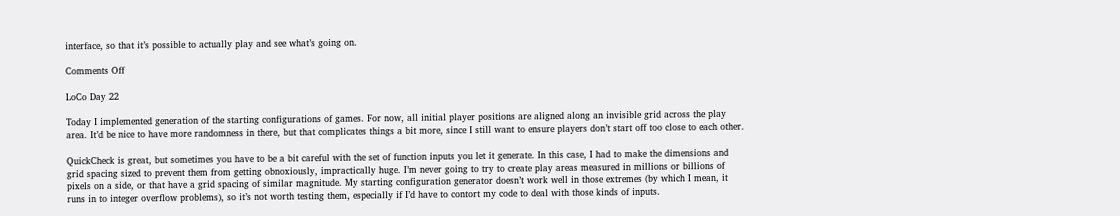interface, so that it’s possible to actually play and see what’s going on.

Comments Off

LoCo Day 22

Today I implemented generation of the starting configurations of games. For now, all initial player positions are aligned along an invisible grid across the play area. It’d be nice to have more randomness in there, but that complicates things a bit more, since I still want to ensure players don’t start off too close to each other.

QuickCheck is great, but sometimes you have to be a bit careful with the set of function inputs you let it generate. In this case, I had to make the dimensions and grid spacing sized to prevent them from getting obnoxiously, impractically huge. I’m never going to try to create play areas measured in millions or billions of pixels on a side, or that have a grid spacing of similar magnitude. My starting configuration generator doesn’t work well in those extremes (by which I mean, it runs in to integer overflow problems), so it’s not worth testing them, especially if I’d have to contort my code to deal with those kinds of inputs.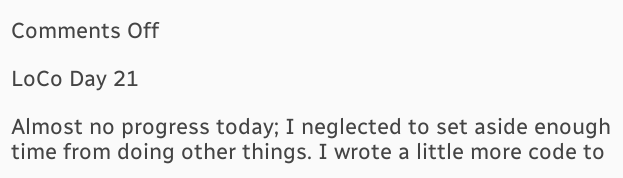Comments Off

LoCo Day 21

Almost no progress today; I neglected to set aside enough time from doing other things. I wrote a little more code to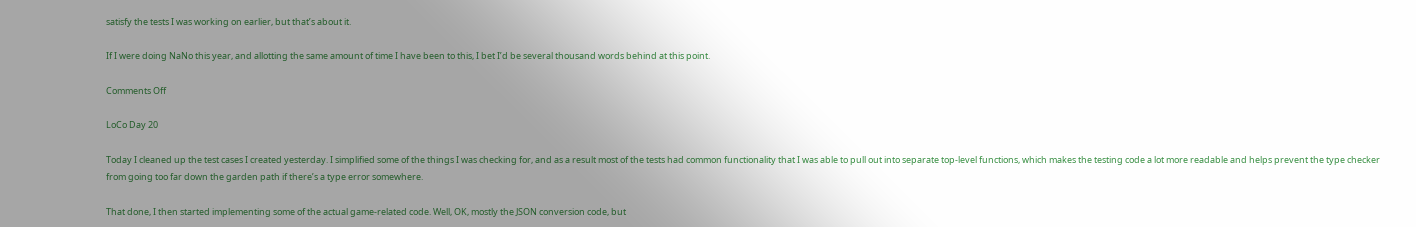satisfy the tests I was working on earlier, but that’s about it.

If I were doing NaNo this year, and allotting the same amount of time I have been to this, I bet I’d be several thousand words behind at this point.

Comments Off

LoCo Day 20

Today I cleaned up the test cases I created yesterday. I simplified some of the things I was checking for, and as a result most of the tests had common functionality that I was able to pull out into separate top-level functions, which makes the testing code a lot more readable and helps prevent the type checker from going too far down the garden path if there’s a type error somewhere.

That done, I then started implementing some of the actual game-related code. Well, OK, mostly the JSON conversion code, but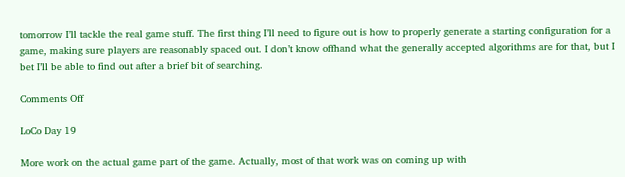tomorrow I’ll tackle the real game stuff. The first thing I’ll need to figure out is how to properly generate a starting configuration for a game, making sure players are reasonably spaced out. I don’t know offhand what the generally accepted algorithms are for that, but I bet I’ll be able to find out after a brief bit of searching.

Comments Off

LoCo Day 19

More work on the actual game part of the game. Actually, most of that work was on coming up with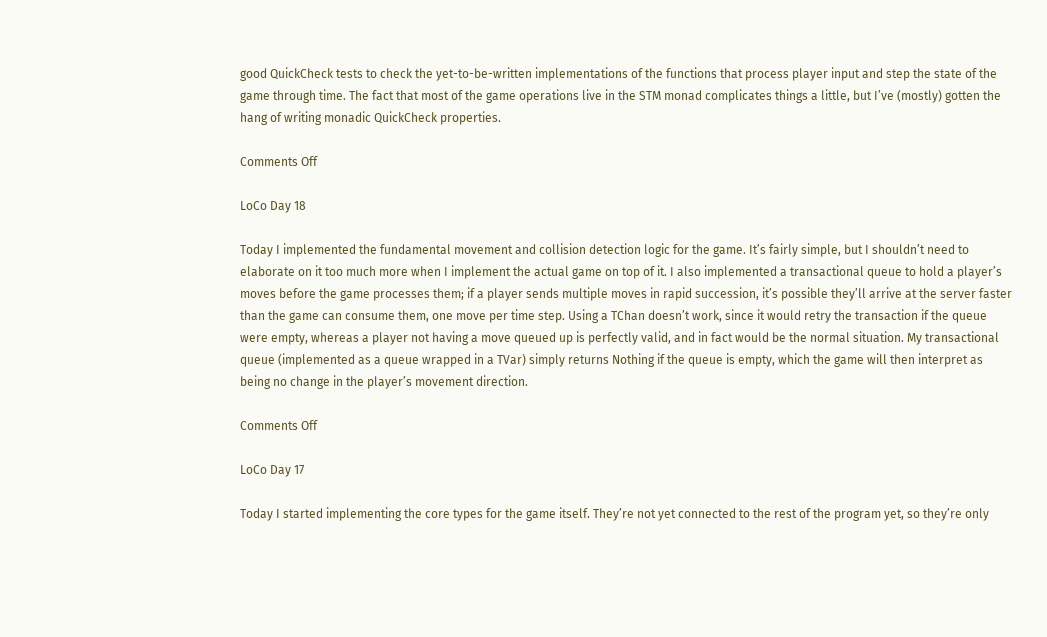good QuickCheck tests to check the yet-to-be-written implementations of the functions that process player input and step the state of the game through time. The fact that most of the game operations live in the STM monad complicates things a little, but I’ve (mostly) gotten the hang of writing monadic QuickCheck properties.

Comments Off

LoCo Day 18

Today I implemented the fundamental movement and collision detection logic for the game. It’s fairly simple, but I shouldn’t need to elaborate on it too much more when I implement the actual game on top of it. I also implemented a transactional queue to hold a player’s moves before the game processes them; if a player sends multiple moves in rapid succession, it’s possible they’ll arrive at the server faster than the game can consume them, one move per time step. Using a TChan doesn’t work, since it would retry the transaction if the queue were empty, whereas a player not having a move queued up is perfectly valid, and in fact would be the normal situation. My transactional queue (implemented as a queue wrapped in a TVar) simply returns Nothing if the queue is empty, which the game will then interpret as being no change in the player’s movement direction.

Comments Off

LoCo Day 17

Today I started implementing the core types for the game itself. They’re not yet connected to the rest of the program yet, so they’re only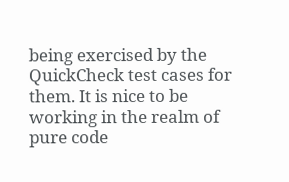being exercised by the QuickCheck test cases for them. It is nice to be working in the realm of pure code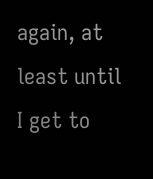again, at least until I get to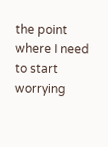the point where I need to start worrying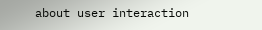about user interaction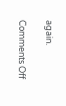again.

Comments Off